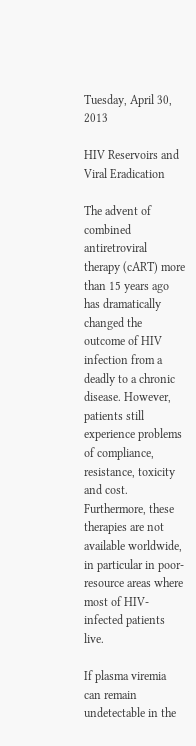Tuesday, April 30, 2013

HIV Reservoirs and Viral Eradication

The advent of combined antiretroviral therapy (cART) more than 15 years ago has dramatically changed the outcome of HIV infection from a deadly to a chronic disease. However, patients still experience problems of compliance, resistance, toxicity and cost. Furthermore, these therapies are not available worldwide, in particular in poor-resource areas where most of HIV-infected patients live.

If plasma viremia can remain undetectable in the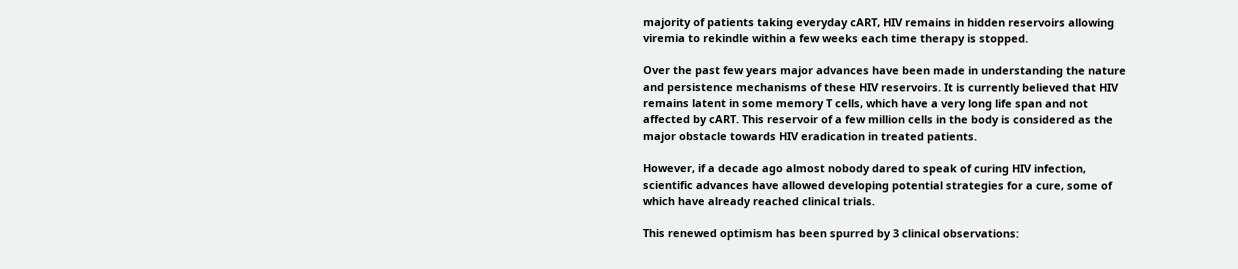majority of patients taking everyday cART, HIV remains in hidden reservoirs allowing viremia to rekindle within a few weeks each time therapy is stopped.

Over the past few years major advances have been made in understanding the nature and persistence mechanisms of these HIV reservoirs. It is currently believed that HIV remains latent in some memory T cells, which have a very long life span and not affected by cART. This reservoir of a few million cells in the body is considered as the major obstacle towards HIV eradication in treated patients.

However, if a decade ago almost nobody dared to speak of curing HIV infection, scientific advances have allowed developing potential strategies for a cure, some of which have already reached clinical trials.

This renewed optimism has been spurred by 3 clinical observations: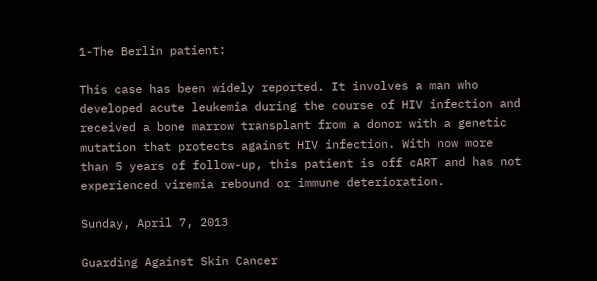1-The Berlin patient:

This case has been widely reported. It involves a man who developed acute leukemia during the course of HIV infection and received a bone marrow transplant from a donor with a genetic mutation that protects against HIV infection. With now more than 5 years of follow-up, this patient is off cART and has not experienced viremia rebound or immune deterioration.

Sunday, April 7, 2013

Guarding Against Skin Cancer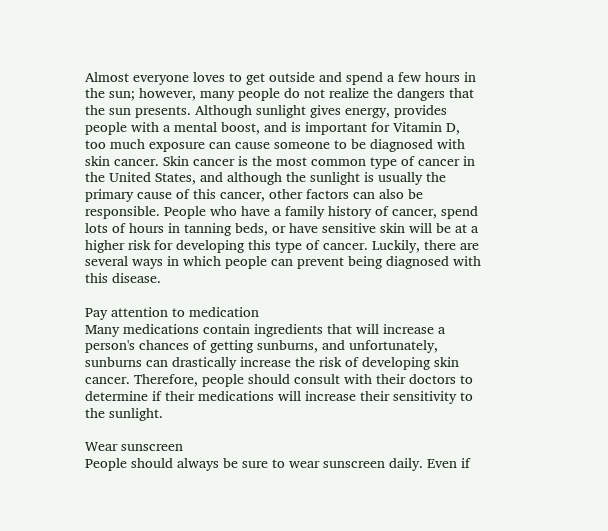Almost everyone loves to get outside and spend a few hours in the sun; however, many people do not realize the dangers that the sun presents. Although sunlight gives energy, provides people with a mental boost, and is important for Vitamin D, too much exposure can cause someone to be diagnosed with skin cancer. Skin cancer is the most common type of cancer in the United States, and although the sunlight is usually the primary cause of this cancer, other factors can also be responsible. People who have a family history of cancer, spend lots of hours in tanning beds, or have sensitive skin will be at a higher risk for developing this type of cancer. Luckily, there are several ways in which people can prevent being diagnosed with this disease.

Pay attention to medication
Many medications contain ingredients that will increase a person's chances of getting sunburns, and unfortunately, sunburns can drastically increase the risk of developing skin cancer. Therefore, people should consult with their doctors to determine if their medications will increase their sensitivity to the sunlight.

Wear sunscreen
People should always be sure to wear sunscreen daily. Even if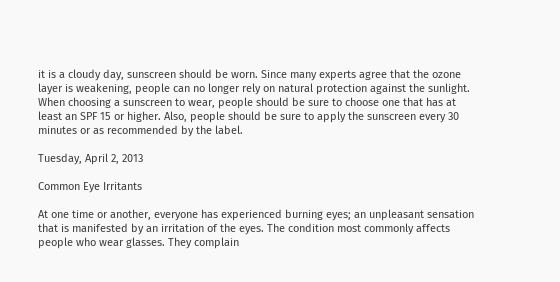it is a cloudy day, sunscreen should be worn. Since many experts agree that the ozone layer is weakening, people can no longer rely on natural protection against the sunlight. When choosing a sunscreen to wear, people should be sure to choose one that has at least an SPF 15 or higher. Also, people should be sure to apply the sunscreen every 30 minutes or as recommended by the label.

Tuesday, April 2, 2013

Common Eye Irritants

At one time or another, everyone has experienced burning eyes; an unpleasant sensation that is manifested by an irritation of the eyes. The condition most commonly affects people who wear glasses. They complain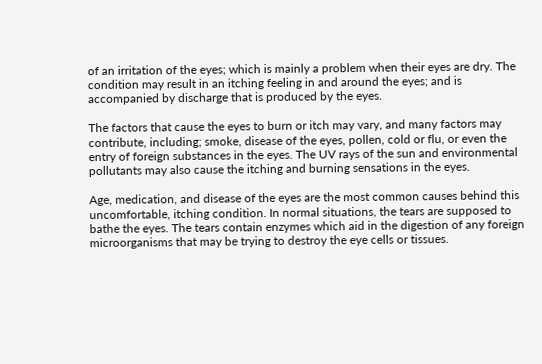of an irritation of the eyes; which is mainly a problem when their eyes are dry. The condition may result in an itching feeling in and around the eyes; and is accompanied by discharge that is produced by the eyes.

The factors that cause the eyes to burn or itch may vary, and many factors may contribute, including; smoke, disease of the eyes, pollen, cold or flu, or even the entry of foreign substances in the eyes. The UV rays of the sun and environmental pollutants may also cause the itching and burning sensations in the eyes.

Age, medication, and disease of the eyes are the most common causes behind this uncomfortable, itching condition. In normal situations, the tears are supposed to bathe the eyes. The tears contain enzymes which aid in the digestion of any foreign microorganisms that may be trying to destroy the eye cells or tissues.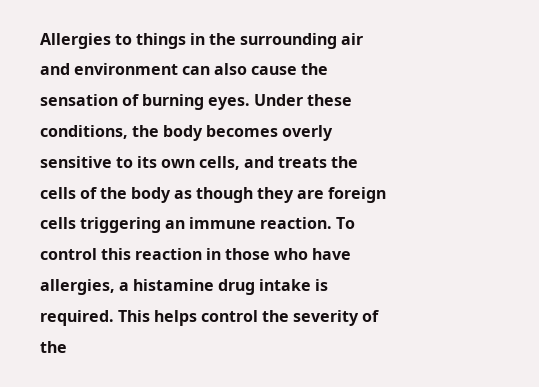Allergies to things in the surrounding air and environment can also cause the sensation of burning eyes. Under these conditions, the body becomes overly sensitive to its own cells, and treats the cells of the body as though they are foreign cells triggering an immune reaction. To control this reaction in those who have allergies, a histamine drug intake is required. This helps control the severity of the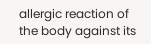allergic reaction of the body against its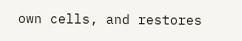own cells, and restores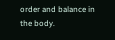order and balance in the body.